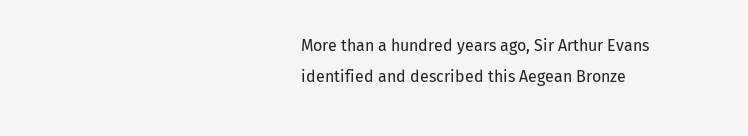More than a hundred years ago, Sir Arthur Evans identified and described this Aegean Bronze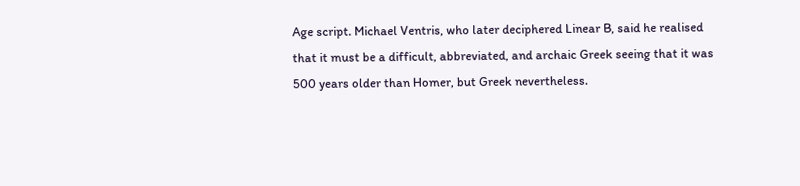Age script. Michael Ventris, who later deciphered Linear B, said he realised that it must be a difficult, abbreviated, and archaic Greek seeing that it was 500 years older than Homer, but Greek nevertheless.